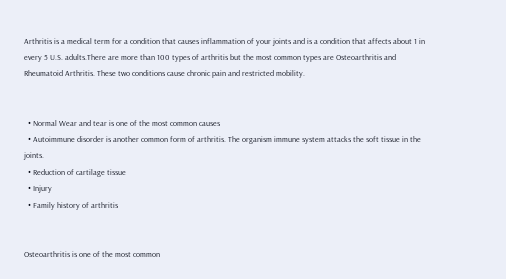Arthritis is a medical term for a condition that causes inflammation of your joints and is a condition that affects about 1 in every 5 U.S. adults.There are more than 100 types of arthritis but the most common types are Osteoarthritis and Rheumatoid Arthritis. These two conditions cause chronic pain and restricted mobility.


  • Normal Wear and tear is one of the most common causes
  • Autoimmune disorder is another common form of arthritis. The organism immune system attacks the soft tissue in the joints.
  • Reduction of cartilage tissue
  • Injury
  • Family history of arthritis


Osteoarthritis is one of the most common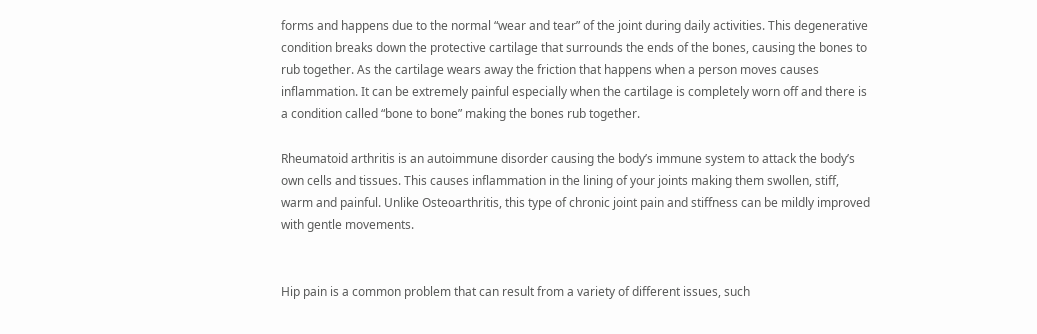forms and happens due to the normal “wear and tear” of the joint during daily activities. This degenerative condition breaks down the protective cartilage that surrounds the ends of the bones, causing the bones to rub together. As the cartilage wears away the friction that happens when a person moves causes inflammation. It can be extremely painful especially when the cartilage is completely worn off and there is a condition called “bone to bone” making the bones rub together.

Rheumatoid arthritis is an autoimmune disorder causing the body’s immune system to attack the body’s own cells and tissues. This causes inflammation in the lining of your joints making them swollen, stiff, warm and painful. Unlike Osteoarthritis, this type of chronic joint pain and stiffness can be mildly improved with gentle movements.


Hip pain is a common problem that can result from a variety of different issues, such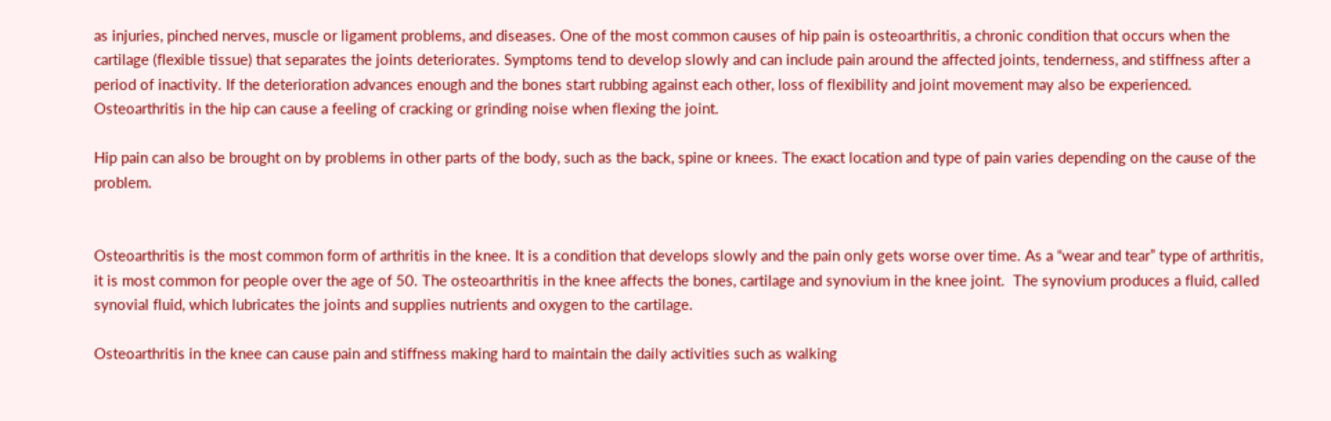as injuries, pinched nerves, muscle or ligament problems, and diseases. One of the most common causes of hip pain is osteoarthritis, a chronic condition that occurs when the cartilage (flexible tissue) that separates the joints deteriorates. Symptoms tend to develop slowly and can include pain around the affected joints, tenderness, and stiffness after a period of inactivity. If the deterioration advances enough and the bones start rubbing against each other, loss of flexibility and joint movement may also be experienced. Osteoarthritis in the hip can cause a feeling of cracking or grinding noise when flexing the joint.

Hip pain can also be brought on by problems in other parts of the body, such as the back, spine or knees. The exact location and type of pain varies depending on the cause of the problem.


Osteoarthritis is the most common form of arthritis in the knee. It is a condition that develops slowly and the pain only gets worse over time. As a “wear and tear” type of arthritis, it is most common for people over the age of 50. The osteoarthritis in the knee affects the bones, cartilage and synovium in the knee joint.  The synovium produces a fluid, called synovial fluid, which lubricates the joints and supplies nutrients and oxygen to the cartilage.

Osteoarthritis in the knee can cause pain and stiffness making hard to maintain the daily activities such as walking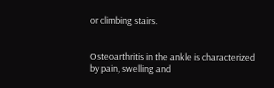or climbing stairs.


Osteoarthritis in the ankle is characterized by pain, swelling and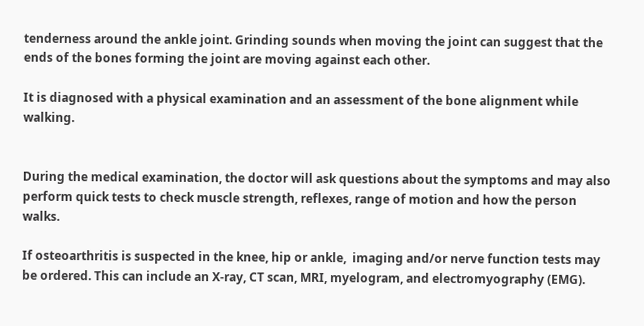tenderness around the ankle joint. Grinding sounds when moving the joint can suggest that the ends of the bones forming the joint are moving against each other.

It is diagnosed with a physical examination and an assessment of the bone alignment while walking.


During the medical examination, the doctor will ask questions about the symptoms and may also perform quick tests to check muscle strength, reflexes, range of motion and how the person walks.

If osteoarthritis is suspected in the knee, hip or ankle,  imaging and/or nerve function tests may be ordered. This can include an X-ray, CT scan, MRI, myelogram, and electromyography (EMG).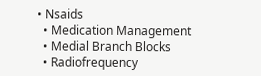• Nsaids
  • Medication Management
  • Medial Branch Blocks
  • Radiofrequency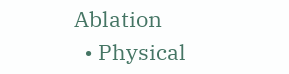Ablation
  • Physical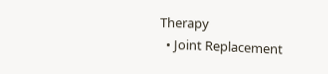Therapy
  • Joint Replacement